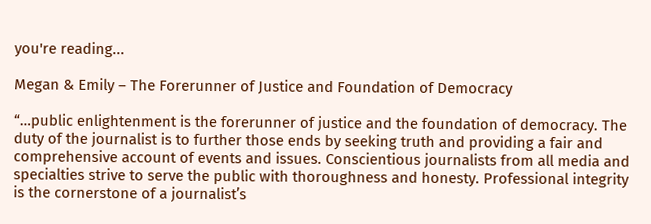you're reading...

Megan & Emily – The Forerunner of Justice and Foundation of Democracy

“…public enlightenment is the forerunner of justice and the foundation of democracy. The duty of the journalist is to further those ends by seeking truth and providing a fair and comprehensive account of events and issues. Conscientious journalists from all media and specialties strive to serve the public with thoroughness and honesty. Professional integrity is the cornerstone of a journalist’s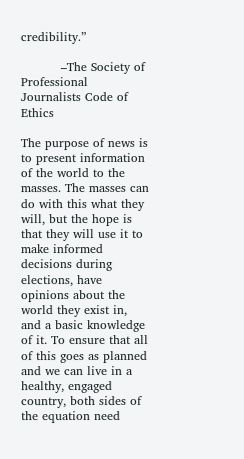credibility.”

          –The Society of Professional Journalists Code of Ethics

The purpose of news is to present information of the world to the masses. The masses can do with this what they will, but the hope is that they will use it to make informed decisions during elections, have opinions about the world they exist in, and a basic knowledge of it. To ensure that all of this goes as planned and we can live in a healthy, engaged country, both sides of the equation need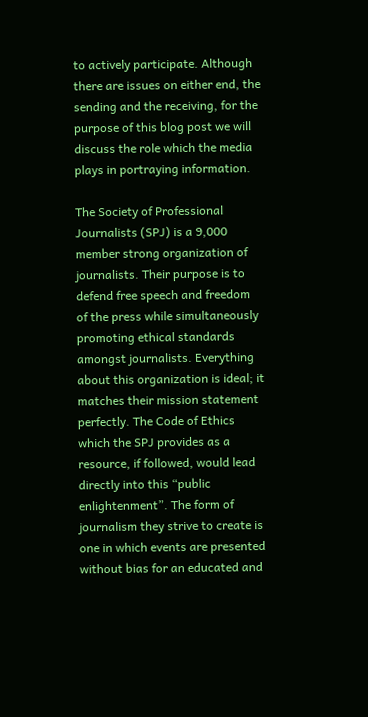to actively participate. Although there are issues on either end, the sending and the receiving, for the purpose of this blog post we will discuss the role which the media plays in portraying information.

The Society of Professional Journalists (SPJ) is a 9,000 member strong organization of journalists. Their purpose is to defend free speech and freedom of the press while simultaneously promoting ethical standards amongst journalists. Everything about this organization is ideal; it matches their mission statement perfectly. The Code of Ethics which the SPJ provides as a resource, if followed, would lead directly into this “public enlightenment”. The form of journalism they strive to create is one in which events are presented without bias for an educated and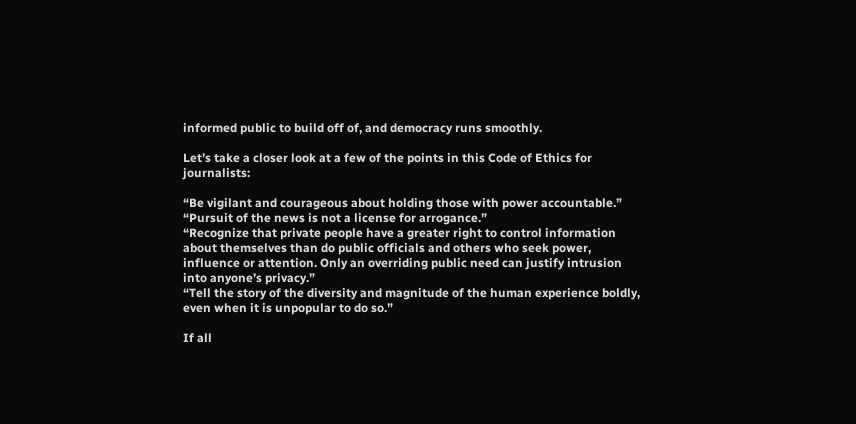informed public to build off of, and democracy runs smoothly.

Let’s take a closer look at a few of the points in this Code of Ethics for journalists:

“Be vigilant and courageous about holding those with power accountable.”
“Pursuit of the news is not a license for arrogance.”
“Recognize that private people have a greater right to control information about themselves than do public officials and others who seek power, influence or attention. Only an overriding public need can justify intrusion into anyone’s privacy.”
“Tell the story of the diversity and magnitude of the human experience boldly, even when it is unpopular to do so.”

If all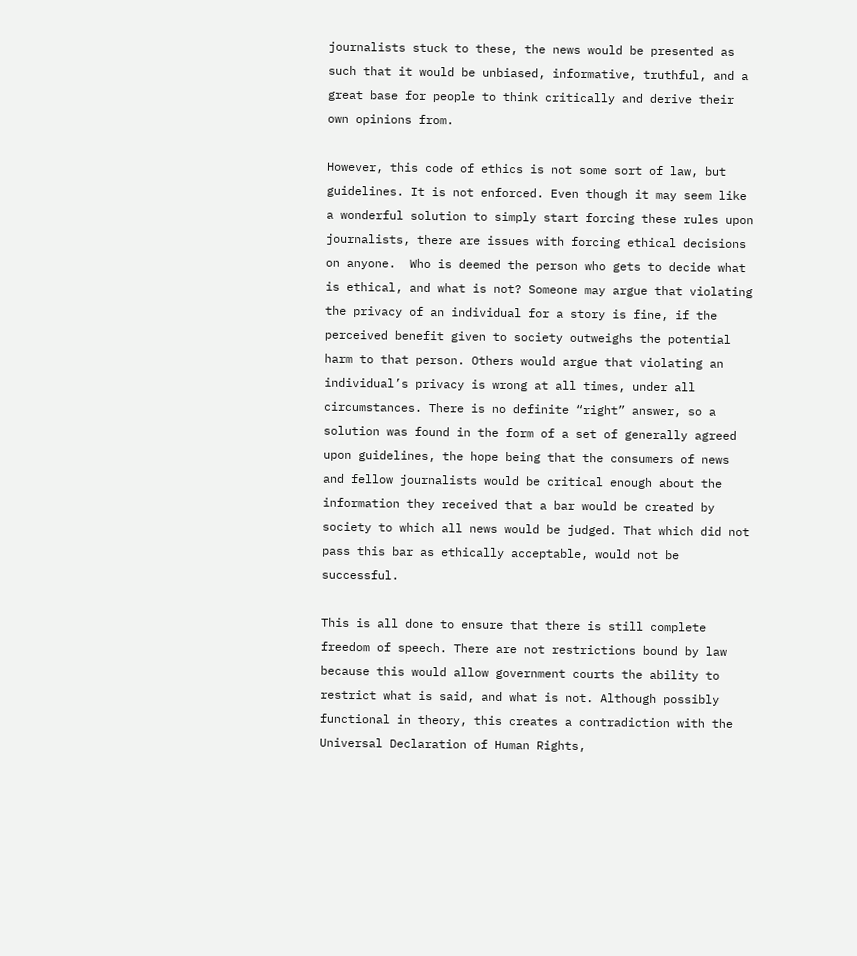journalists stuck to these, the news would be presented as such that it would be unbiased, informative, truthful, and a great base for people to think critically and derive their own opinions from.

However, this code of ethics is not some sort of law, but guidelines. It is not enforced. Even though it may seem like a wonderful solution to simply start forcing these rules upon journalists, there are issues with forcing ethical decisions on anyone.  Who is deemed the person who gets to decide what is ethical, and what is not? Someone may argue that violating the privacy of an individual for a story is fine, if the perceived benefit given to society outweighs the potential harm to that person. Others would argue that violating an individual’s privacy is wrong at all times, under all circumstances. There is no definite “right” answer, so a solution was found in the form of a set of generally agreed upon guidelines, the hope being that the consumers of news and fellow journalists would be critical enough about the information they received that a bar would be created by society to which all news would be judged. That which did not pass this bar as ethically acceptable, would not be successful.

This is all done to ensure that there is still complete freedom of speech. There are not restrictions bound by law because this would allow government courts the ability to restrict what is said, and what is not. Although possibly functional in theory, this creates a contradiction with the Universal Declaration of Human Rights,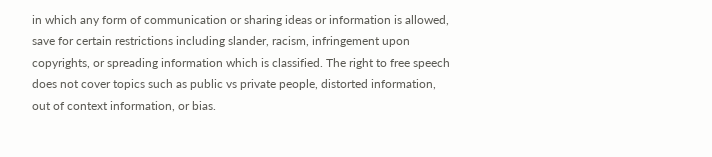in which any form of communication or sharing ideas or information is allowed, save for certain restrictions including slander, racism, infringement upon copyrights, or spreading information which is classified. The right to free speech does not cover topics such as public vs private people, distorted information, out of context information, or bias.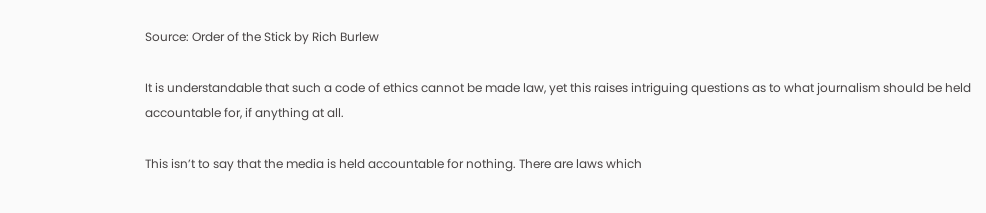Source: Order of the Stick by Rich Burlew

It is understandable that such a code of ethics cannot be made law, yet this raises intriguing questions as to what journalism should be held accountable for, if anything at all.

This isn’t to say that the media is held accountable for nothing. There are laws which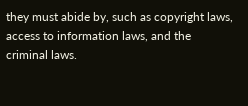they must abide by, such as copyright laws, access to information laws, and the criminal laws.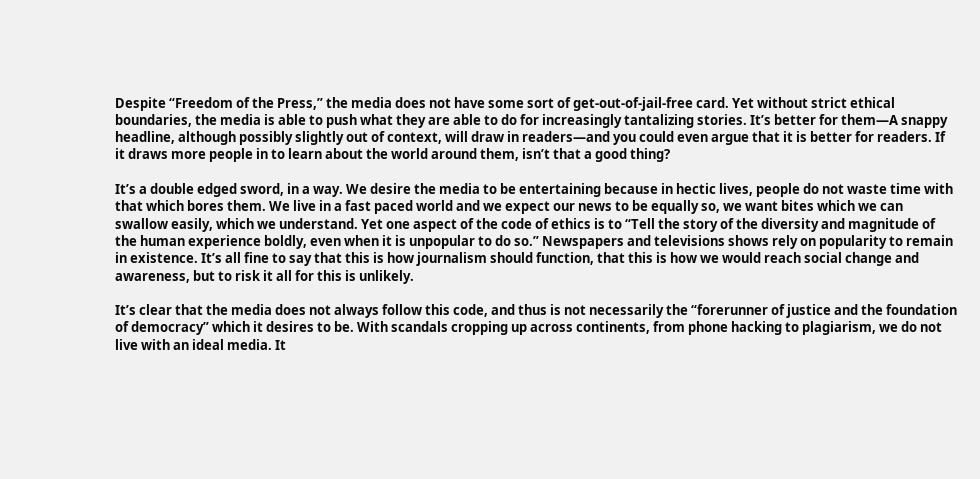Despite “Freedom of the Press,” the media does not have some sort of get-out-of-jail-free card. Yet without strict ethical boundaries, the media is able to push what they are able to do for increasingly tantalizing stories. It’s better for them—A snappy headline, although possibly slightly out of context, will draw in readers—and you could even argue that it is better for readers. If it draws more people in to learn about the world around them, isn’t that a good thing?

It’s a double edged sword, in a way. We desire the media to be entertaining because in hectic lives, people do not waste time with that which bores them. We live in a fast paced world and we expect our news to be equally so, we want bites which we can swallow easily, which we understand. Yet one aspect of the code of ethics is to “Tell the story of the diversity and magnitude of the human experience boldly, even when it is unpopular to do so.” Newspapers and televisions shows rely on popularity to remain in existence. It’s all fine to say that this is how journalism should function, that this is how we would reach social change and awareness, but to risk it all for this is unlikely.

It’s clear that the media does not always follow this code, and thus is not necessarily the “forerunner of justice and the foundation of democracy” which it desires to be. With scandals cropping up across continents, from phone hacking to plagiarism, we do not live with an ideal media. It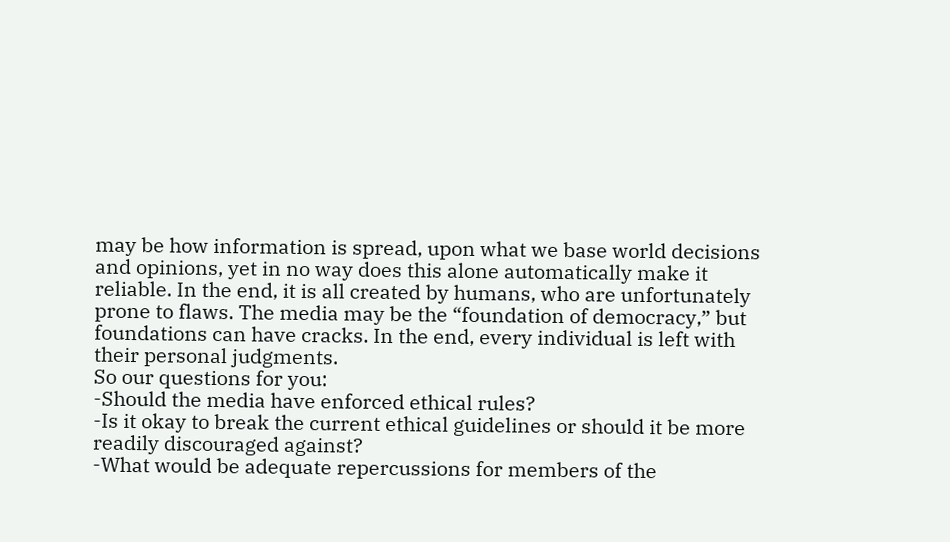may be how information is spread, upon what we base world decisions and opinions, yet in no way does this alone automatically make it reliable. In the end, it is all created by humans, who are unfortunately prone to flaws. The media may be the “foundation of democracy,” but foundations can have cracks. In the end, every individual is left with their personal judgments.
So our questions for you:
-Should the media have enforced ethical rules?
-Is it okay to break the current ethical guidelines or should it be more readily discouraged against?
-What would be adequate repercussions for members of the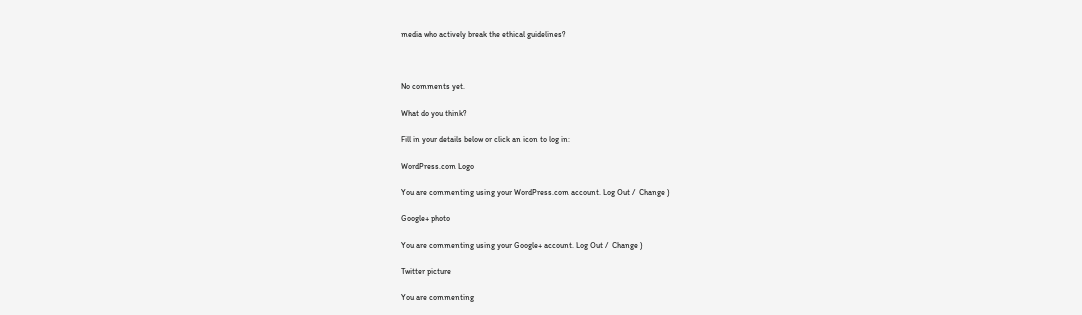media who actively break the ethical guidelines?



No comments yet.

What do you think?

Fill in your details below or click an icon to log in:

WordPress.com Logo

You are commenting using your WordPress.com account. Log Out /  Change )

Google+ photo

You are commenting using your Google+ account. Log Out /  Change )

Twitter picture

You are commenting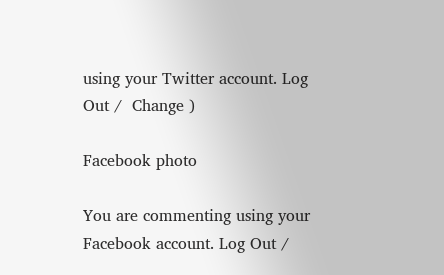using your Twitter account. Log Out /  Change )

Facebook photo

You are commenting using your Facebook account. Log Out /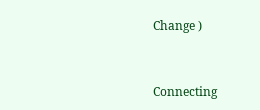Change )


Connecting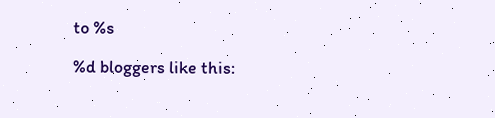to %s

%d bloggers like this: